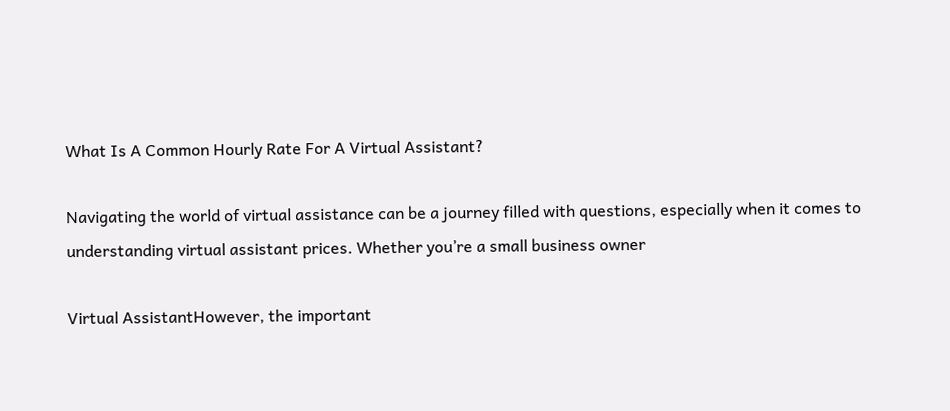What Is A Common Hourly Rate For A Virtual Assistant?

Navigating the world of virtual assistance can be a journey filled with questions, especially when it comes to understanding virtual assistant prices. Whether you’re a small business owner

Virtual AssistantHowever, the important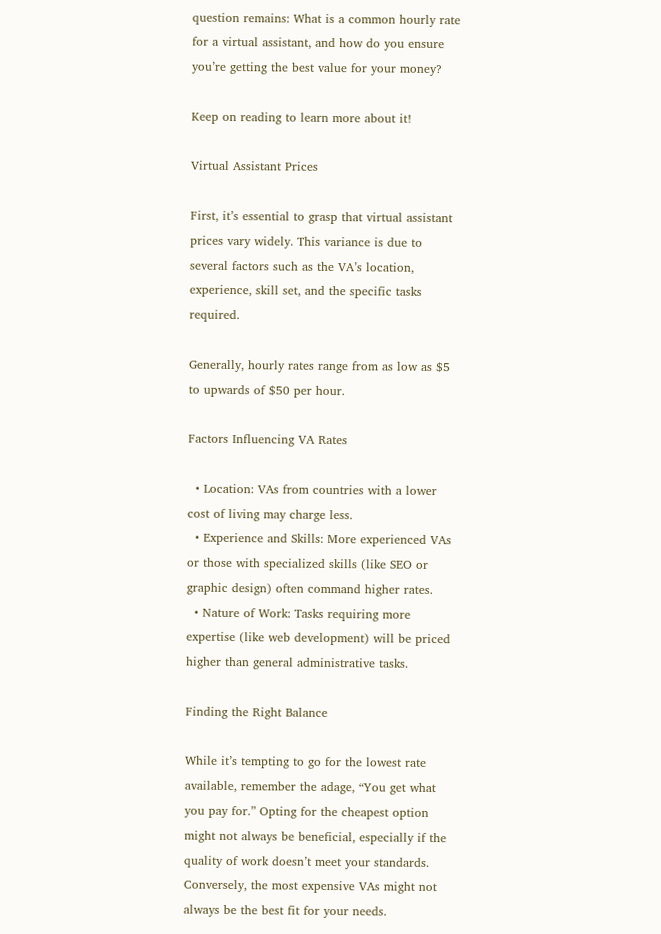question remains: What is a common hourly rate for a virtual assistant, and how do you ensure you’re getting the best value for your money?

Keep on reading to learn more about it!

Virtual Assistant Prices

First, it’s essential to grasp that virtual assistant prices vary widely. This variance is due to several factors such as the VA’s location, experience, skill set, and the specific tasks required.

Generally, hourly rates range from as low as $5 to upwards of $50 per hour.

Factors Influencing VA Rates

  • Location: VAs from countries with a lower cost of living may charge less.
  • Experience and Skills: More experienced VAs or those with specialized skills (like SEO or graphic design) often command higher rates.
  • Nature of Work: Tasks requiring more expertise (like web development) will be priced higher than general administrative tasks.

Finding the Right Balance

While it’s tempting to go for the lowest rate available, remember the adage, “You get what you pay for.” Opting for the cheapest option might not always be beneficial, especially if the quality of work doesn’t meet your standards. Conversely, the most expensive VAs might not always be the best fit for your needs.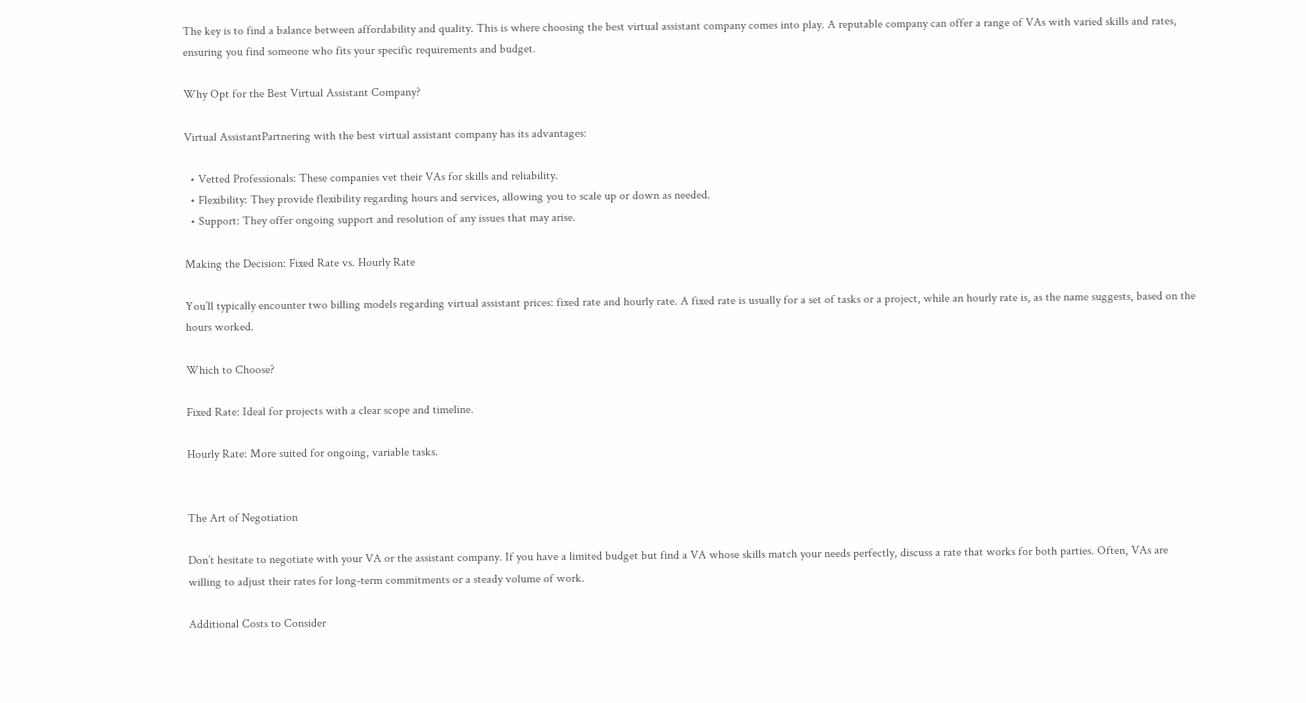The key is to find a balance between affordability and quality. This is where choosing the best virtual assistant company comes into play. A reputable company can offer a range of VAs with varied skills and rates, ensuring you find someone who fits your specific requirements and budget.

Why Opt for the Best Virtual Assistant Company?

Virtual AssistantPartnering with the best virtual assistant company has its advantages:

  • Vetted Professionals: These companies vet their VAs for skills and reliability.
  • Flexibility: They provide flexibility regarding hours and services, allowing you to scale up or down as needed.
  • Support: They offer ongoing support and resolution of any issues that may arise.

Making the Decision: Fixed Rate vs. Hourly Rate

You’ll typically encounter two billing models regarding virtual assistant prices: fixed rate and hourly rate. A fixed rate is usually for a set of tasks or a project, while an hourly rate is, as the name suggests, based on the hours worked.

Which to Choose?

Fixed Rate: Ideal for projects with a clear scope and timeline.

Hourly Rate: More suited for ongoing, variable tasks.


The Art of Negotiation

Don’t hesitate to negotiate with your VA or the assistant company. If you have a limited budget but find a VA whose skills match your needs perfectly, discuss a rate that works for both parties. Often, VAs are willing to adjust their rates for long-term commitments or a steady volume of work.

Additional Costs to Consider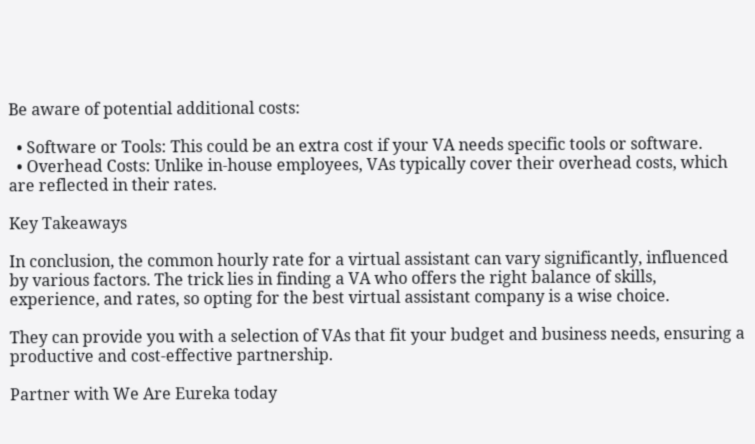Be aware of potential additional costs:

  • Software or Tools: This could be an extra cost if your VA needs specific tools or software.
  • Overhead Costs: Unlike in-house employees, VAs typically cover their overhead costs, which are reflected in their rates.

Key Takeaways

In conclusion, the common hourly rate for a virtual assistant can vary significantly, influenced by various factors. The trick lies in finding a VA who offers the right balance of skills, experience, and rates, so opting for the best virtual assistant company is a wise choice.

They can provide you with a selection of VAs that fit your budget and business needs, ensuring a productive and cost-effective partnership.

Partner with We Are Eureka today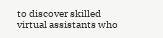to discover skilled virtual assistants who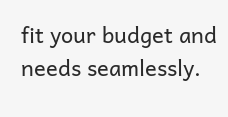fit your budget and needs seamlessly.